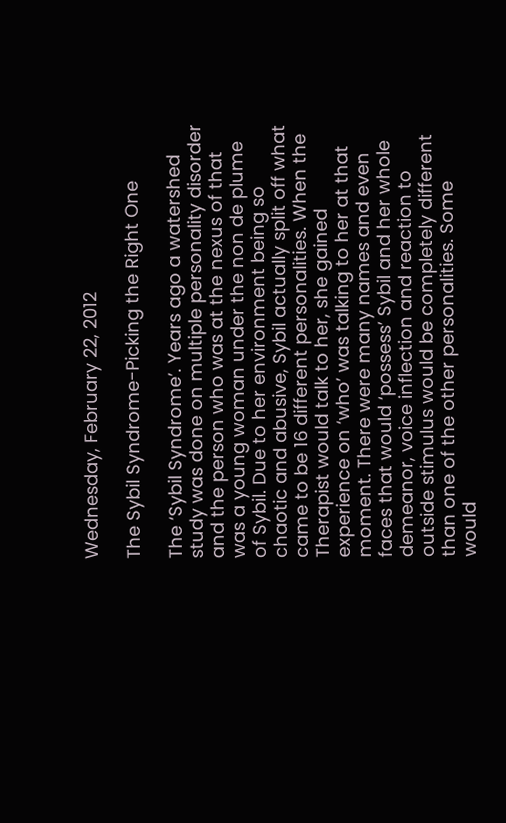Wednesday, February 22, 2012

The Sybil Syndrome-Picking the Right One

The ‘Sybil Syndrome’. Years ago a watershed study was done on multiple personality disorder and the person who was at the nexus of that was a young woman under the non de plume of Sybil. Due to her environment being so chaotic and abusive, Sybil actually split off what came to be 16 different personalities. When the Therapist would talk to her, she gained experience on ‘who’ was talking to her at that moment. There were many names and even faces that would ‘possess’ Sybil and her whole demeanor, voice inflection and reaction to outside stimulus would be completely different than one of the other personalities. Some would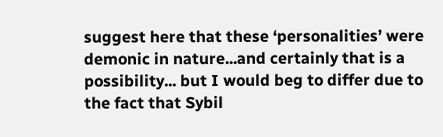suggest here that these ‘personalities’ were demonic in nature...and certainly that is a possibility... but I would beg to differ due to the fact that Sybil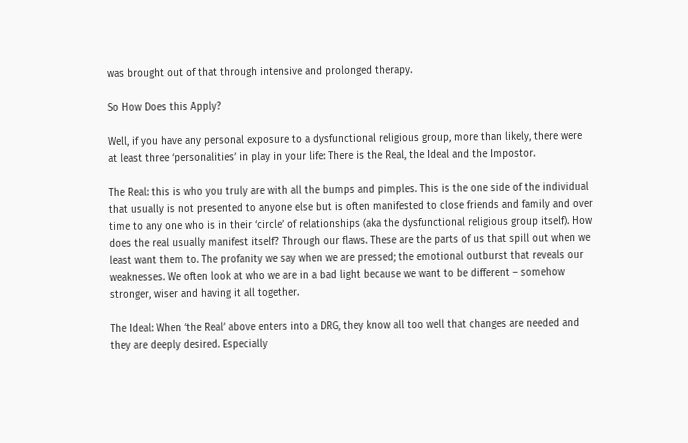was brought out of that through intensive and prolonged therapy.

So How Does this Apply?

Well, if you have any personal exposure to a dysfunctional religious group, more than likely, there were at least three ‘personalities’ in play in your life: There is the Real, the Ideal and the Impostor.

The Real: this is who you truly are with all the bumps and pimples. This is the one side of the individual that usually is not presented to anyone else but is often manifested to close friends and family and over time to any one who is in their ‘circle’ of relationships (aka the dysfunctional religious group itself). How does the real usually manifest itself? Through our flaws. These are the parts of us that spill out when we least want them to. The profanity we say when we are pressed; the emotional outburst that reveals our weaknesses. We often look at who we are in a bad light because we want to be different – somehow stronger, wiser and having it all together.

The Ideal: When ‘the Real’ above enters into a DRG, they know all too well that changes are needed and they are deeply desired. Especially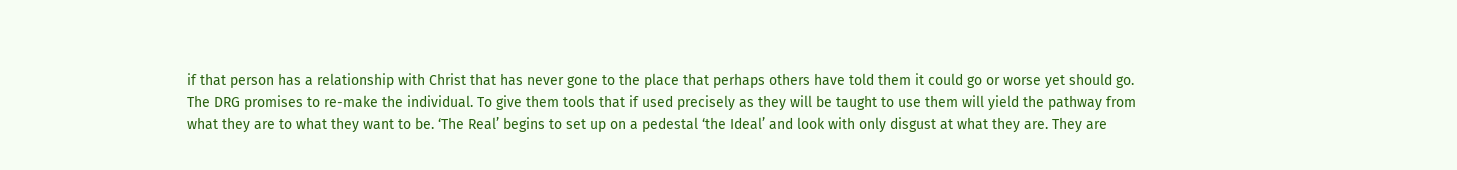if that person has a relationship with Christ that has never gone to the place that perhaps others have told them it could go or worse yet should go. The DRG promises to re-make the individual. To give them tools that if used precisely as they will be taught to use them will yield the pathway from what they are to what they want to be. ‘The Real’ begins to set up on a pedestal ‘the Ideal’ and look with only disgust at what they are. They are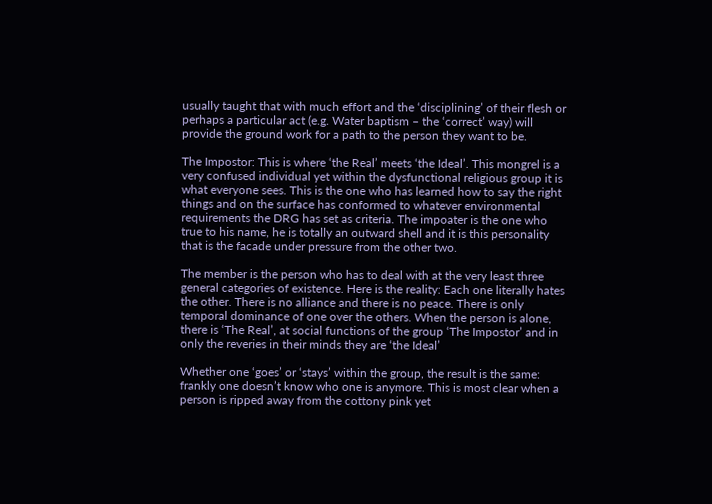usually taught that with much effort and the ‘disciplining’ of their flesh or perhaps a particular act (e.g. Water baptism – the ‘correct’ way) will provide the ground work for a path to the person they want to be.

The Impostor: This is where ‘the Real’ meets ‘the Ideal’. This mongrel is a very confused individual yet within the dysfunctional religious group it is what everyone sees. This is the one who has learned how to say the right things and on the surface has conformed to whatever environmental requirements the DRG has set as criteria. The impoater is the one who true to his name, he is totally an outward shell and it is this personality that is the facade under pressure from the other two.

The member is the person who has to deal with at the very least three general categories of existence. Here is the reality: Each one literally hates the other. There is no alliance and there is no peace. There is only temporal dominance of one over the others. When the person is alone, there is ‘The Real’, at social functions of the group ‘The Impostor’ and in only the reveries in their minds they are ‘the Ideal’

Whether one ‘goes’ or ‘stays’ within the group, the result is the same: frankly one doesn’t know who one is anymore. This is most clear when a person is ripped away from the cottony pink yet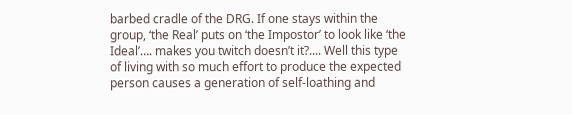barbed cradle of the DRG. If one stays within the group, ‘the Real’ puts on ‘the Impostor’ to look like ‘the Ideal’…. makes you twitch doesn’t it?.... Well this type of living with so much effort to produce the expected person causes a generation of self-loathing and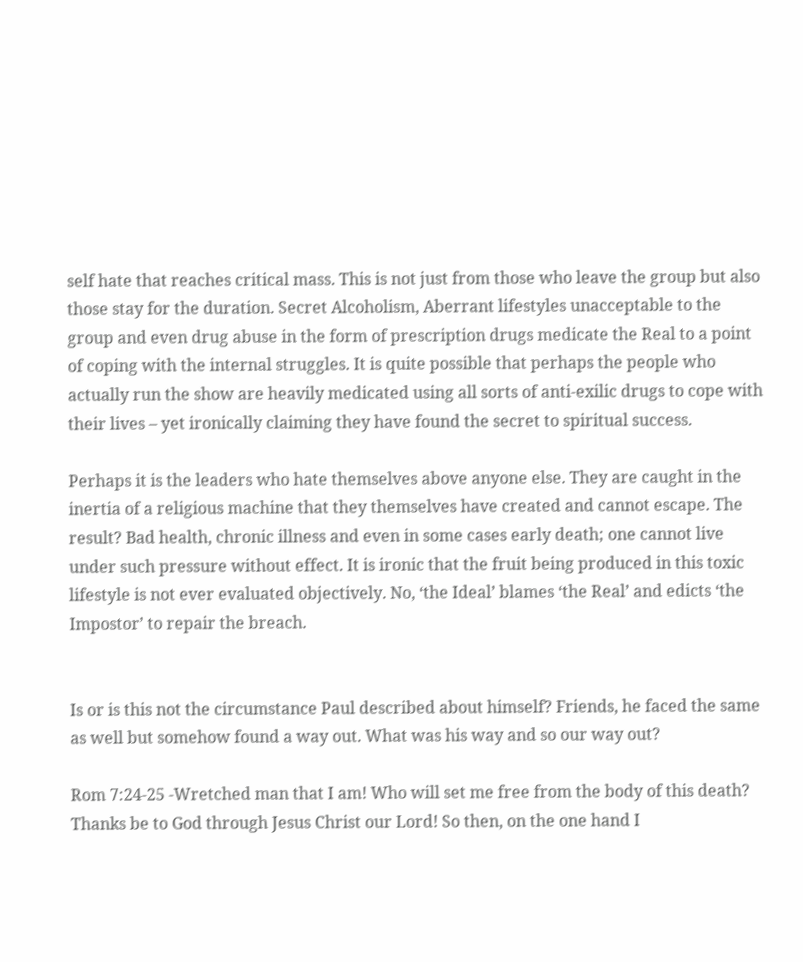self hate that reaches critical mass. This is not just from those who leave the group but also those stay for the duration. Secret Alcoholism, Aberrant lifestyles unacceptable to the group and even drug abuse in the form of prescription drugs medicate the Real to a point of coping with the internal struggles. It is quite possible that perhaps the people who actually run the show are heavily medicated using all sorts of anti-exilic drugs to cope with their lives – yet ironically claiming they have found the secret to spiritual success.

Perhaps it is the leaders who hate themselves above anyone else. They are caught in the inertia of a religious machine that they themselves have created and cannot escape. The result? Bad health, chronic illness and even in some cases early death; one cannot live under such pressure without effect. It is ironic that the fruit being produced in this toxic lifestyle is not ever evaluated objectively. No, ‘the Ideal’ blames ‘the Real’ and edicts ‘the Impostor’ to repair the breach.


Is or is this not the circumstance Paul described about himself? Friends, he faced the same as well but somehow found a way out. What was his way and so our way out?

Rom 7:24-25 -Wretched man that I am! Who will set me free from the body of this death?
Thanks be to God through Jesus Christ our Lord! So then, on the one hand I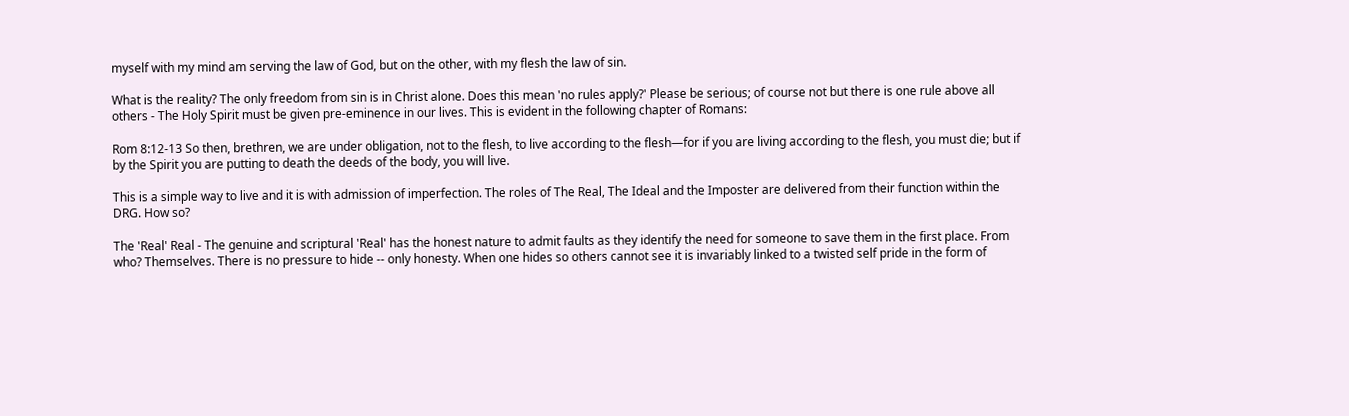myself with my mind am serving the law of God, but on the other, with my flesh the law of sin.

What is the reality? The only freedom from sin is in Christ alone. Does this mean 'no rules apply?' Please be serious; of course not but there is one rule above all others - The Holy Spirit must be given pre-eminence in our lives. This is evident in the following chapter of Romans:

Rom 8:12-13 So then, brethren, we are under obligation, not to the flesh, to live according to the flesh—for if you are living according to the flesh, you must die; but if by the Spirit you are putting to death the deeds of the body, you will live.

This is a simple way to live and it is with admission of imperfection. The roles of The Real, The Ideal and the Imposter are delivered from their function within the DRG. How so?

The 'Real' Real - The genuine and scriptural 'Real' has the honest nature to admit faults as they identify the need for someone to save them in the first place. From who? Themselves. There is no pressure to hide -- only honesty. When one hides so others cannot see it is invariably linked to a twisted self pride in the form of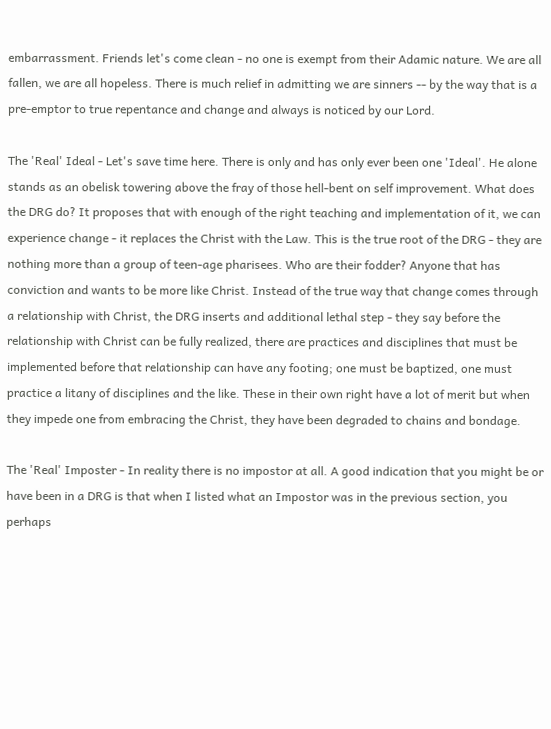embarrassment. Friends let's come clean - no one is exempt from their Adamic nature. We are all fallen, we are all hopeless. There is much relief in admitting we are sinners -- by the way that is a pre-emptor to true repentance and change and always is noticed by our Lord.

The 'Real' Ideal - Let's save time here. There is only and has only ever been one 'Ideal'. He alone stands as an obelisk towering above the fray of those hell-bent on self improvement. What does the DRG do? It proposes that with enough of the right teaching and implementation of it, we can experience change - it replaces the Christ with the Law. This is the true root of the DRG - they are nothing more than a group of teen-age pharisees. Who are their fodder? Anyone that has conviction and wants to be more like Christ. Instead of the true way that change comes through a relationship with Christ, the DRG inserts and additional lethal step - they say before the relationship with Christ can be fully realized, there are practices and disciplines that must be implemented before that relationship can have any footing; one must be baptized, one must practice a litany of disciplines and the like. These in their own right have a lot of merit but when they impede one from embracing the Christ, they have been degraded to chains and bondage.

The 'Real' Imposter - In reality there is no impostor at all. A good indication that you might be or have been in a DRG is that when I listed what an Impostor was in the previous section, you perhaps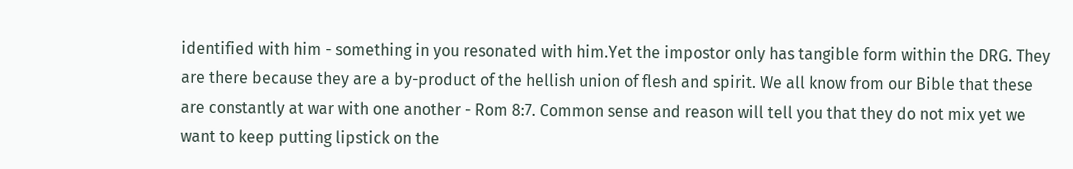identified with him - something in you resonated with him.Yet the impostor only has tangible form within the DRG. They are there because they are a by-product of the hellish union of flesh and spirit. We all know from our Bible that these are constantly at war with one another - Rom 8:7. Common sense and reason will tell you that they do not mix yet we want to keep putting lipstick on the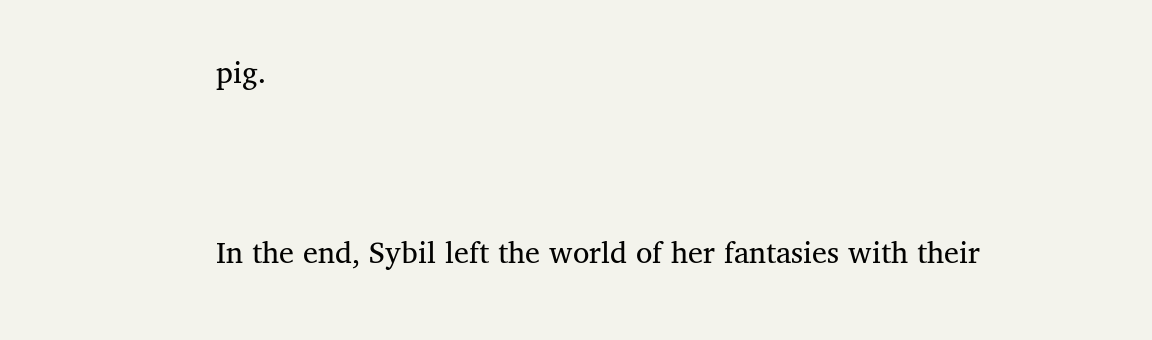pig.


In the end, Sybil left the world of her fantasies with their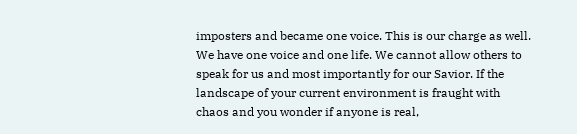imposters and became one voice. This is our charge as well. We have one voice and one life. We cannot allow others to speak for us and most importantly for our Savior. If the landscape of your current environment is fraught with chaos and you wonder if anyone is real,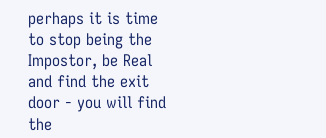perhaps it is time to stop being the Impostor, be Real and find the exit door - you will find the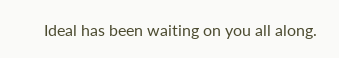Ideal has been waiting on you all along.